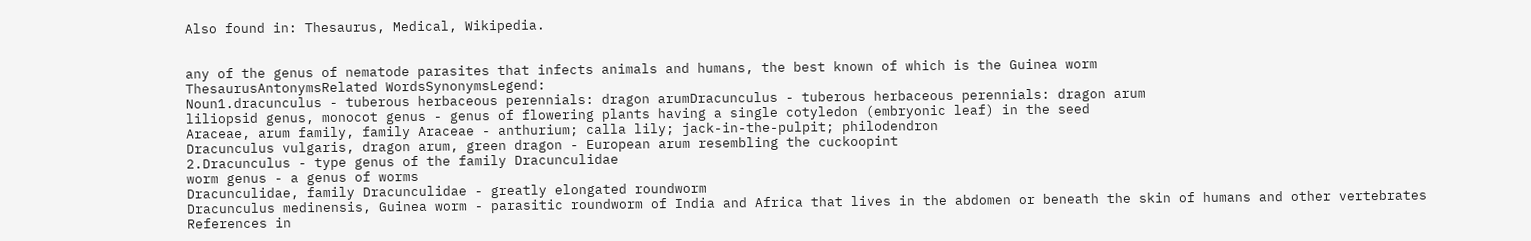Also found in: Thesaurus, Medical, Wikipedia.


any of the genus of nematode parasites that infects animals and humans, the best known of which is the Guinea worm
ThesaurusAntonymsRelated WordsSynonymsLegend:
Noun1.dracunculus - tuberous herbaceous perennials: dragon arumDracunculus - tuberous herbaceous perennials: dragon arum
liliopsid genus, monocot genus - genus of flowering plants having a single cotyledon (embryonic leaf) in the seed
Araceae, arum family, family Araceae - anthurium; calla lily; jack-in-the-pulpit; philodendron
Dracunculus vulgaris, dragon arum, green dragon - European arum resembling the cuckoopint
2.Dracunculus - type genus of the family Dracunculidae
worm genus - a genus of worms
Dracunculidae, family Dracunculidae - greatly elongated roundworm
Dracunculus medinensis, Guinea worm - parasitic roundworm of India and Africa that lives in the abdomen or beneath the skin of humans and other vertebrates
References in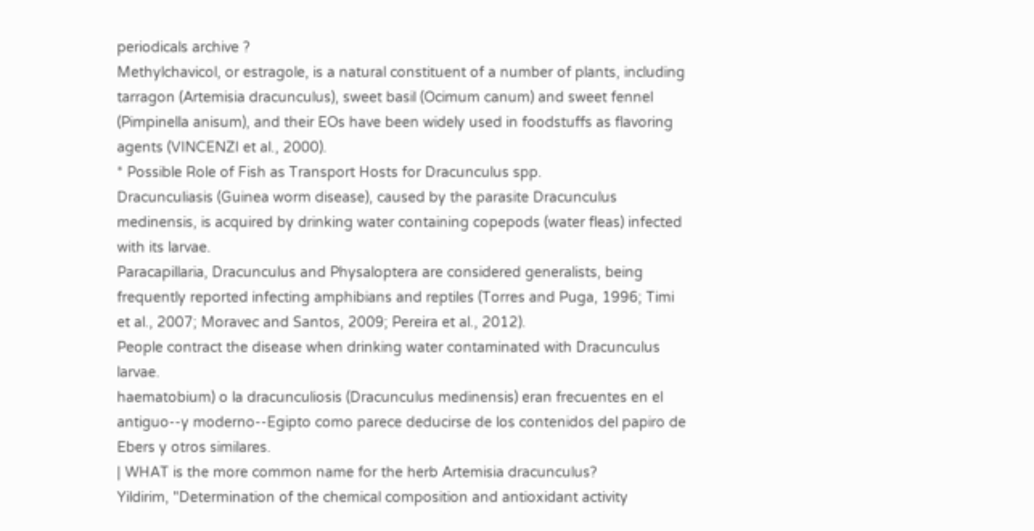periodicals archive ?
Methylchavicol, or estragole, is a natural constituent of a number of plants, including tarragon (Artemisia dracunculus), sweet basil (Ocimum canum) and sweet fennel (Pimpinella anisum), and their EOs have been widely used in foodstuffs as flavoring agents (VINCENZI et al., 2000).
* Possible Role of Fish as Transport Hosts for Dracunculus spp.
Dracunculiasis (Guinea worm disease), caused by the parasite Dracunculus medinensis, is acquired by drinking water containing copepods (water fleas) infected with its larvae.
Paracapillaria, Dracunculus and Physaloptera are considered generalists, being frequently reported infecting amphibians and reptiles (Torres and Puga, 1996; Timi et al., 2007; Moravec and Santos, 2009; Pereira et al., 2012).
People contract the disease when drinking water contaminated with Dracunculus larvae.
haematobium) o la dracunculiosis (Dracunculus medinensis) eran frecuentes en el antiguo--y moderno--Egipto como parece deducirse de los contenidos del papiro de Ebers y otros similares.
| WHAT is the more common name for the herb Artemisia dracunculus?
Yildirim, "Determination of the chemical composition and antioxidant activity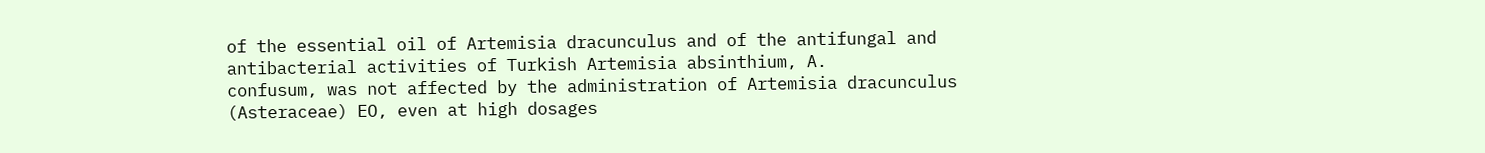of the essential oil of Artemisia dracunculus and of the antifungal and antibacterial activities of Turkish Artemisia absinthium, A.
confusum, was not affected by the administration of Artemisia dracunculus (Asteraceae) EO, even at high dosages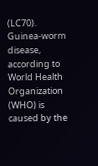(LC70).
Guinea-worm disease, according to World Health Organization (WHO) is caused by the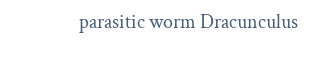parasitic worm Dracunculus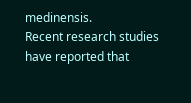medinensis.
Recent research studies have reported that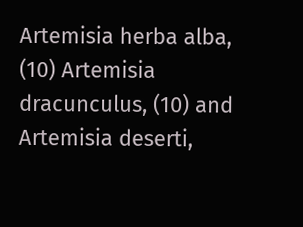Artemisia herba alba, (10) Artemisia dracunculus, (10) and Artemisia deserti,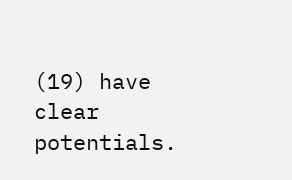(19) have clear potentials.